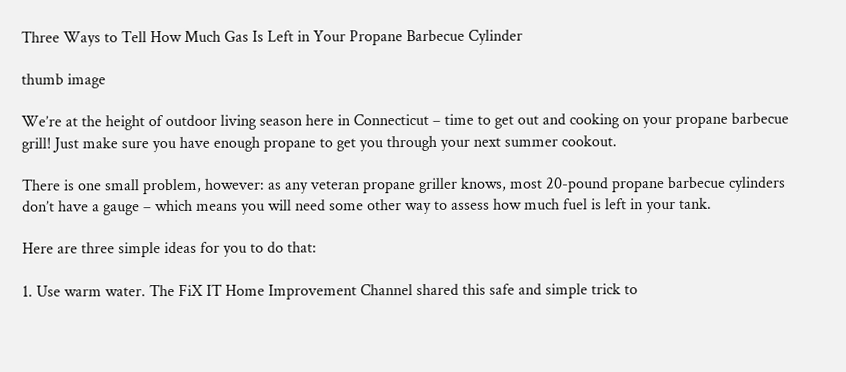Three Ways to Tell How Much Gas Is Left in Your Propane Barbecue Cylinder

thumb image

We’re at the height of outdoor living season here in Connecticut – time to get out and cooking on your propane barbecue grill! Just make sure you have enough propane to get you through your next summer cookout.

There is one small problem, however: as any veteran propane griller knows, most 20-pound propane barbecue cylinders don’t have a gauge – which means you will need some other way to assess how much fuel is left in your tank.

Here are three simple ideas for you to do that:

1. Use warm water. The FiX IT Home Improvement Channel shared this safe and simple trick to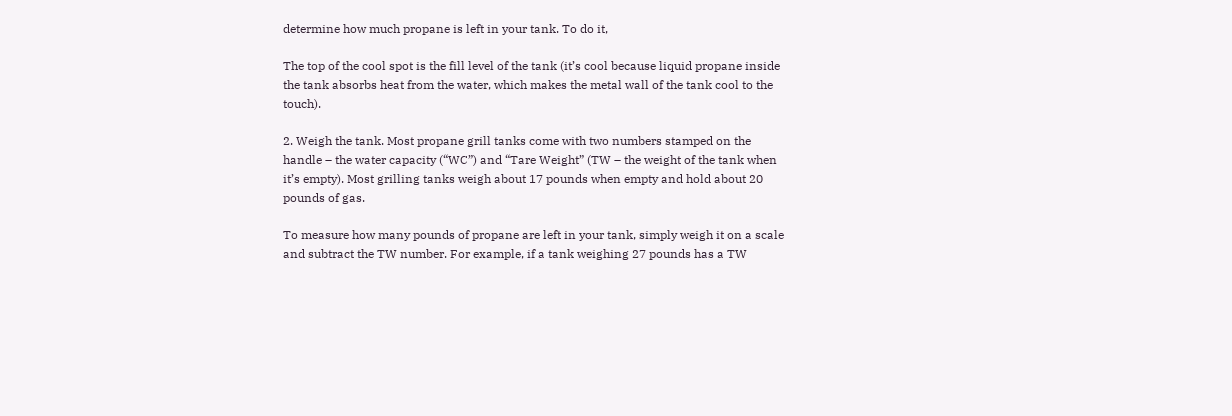determine how much propane is left in your tank. To do it,

The top of the cool spot is the fill level of the tank (it’s cool because liquid propane inside the tank absorbs heat from the water, which makes the metal wall of the tank cool to the touch).

2. Weigh the tank. Most propane grill tanks come with two numbers stamped on the handle – the water capacity (“WC”) and “Tare Weight” (TW – the weight of the tank when it’s empty). Most grilling tanks weigh about 17 pounds when empty and hold about 20 pounds of gas.

To measure how many pounds of propane are left in your tank, simply weigh it on a scale and subtract the TW number. For example, if a tank weighing 27 pounds has a TW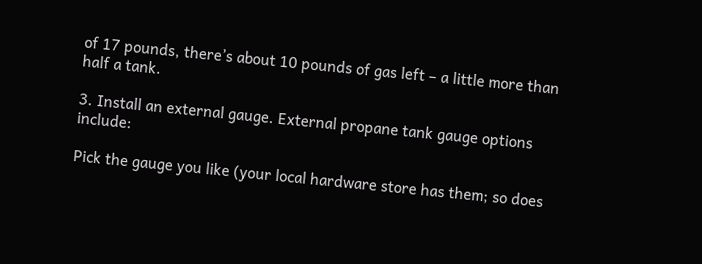of 17 pounds, there’s about 10 pounds of gas left – a little more than half a tank.

3. Install an external gauge. External propane tank gauge options include:

Pick the gauge you like (your local hardware store has them; so does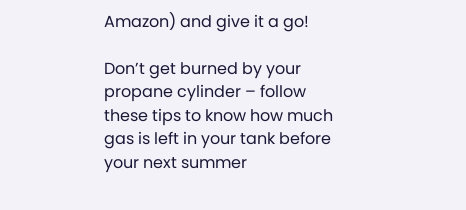Amazon) and give it a go!

Don’t get burned by your propane cylinder – follow these tips to know how much gas is left in your tank before your next summer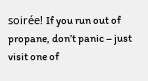soirée! If you run out of propane, don’t panic – just visit one of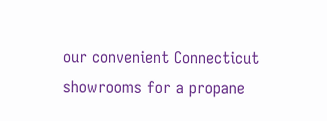our convenient Connecticut showrooms for a propane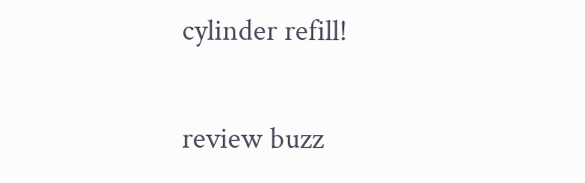cylinder refill!

review buzz